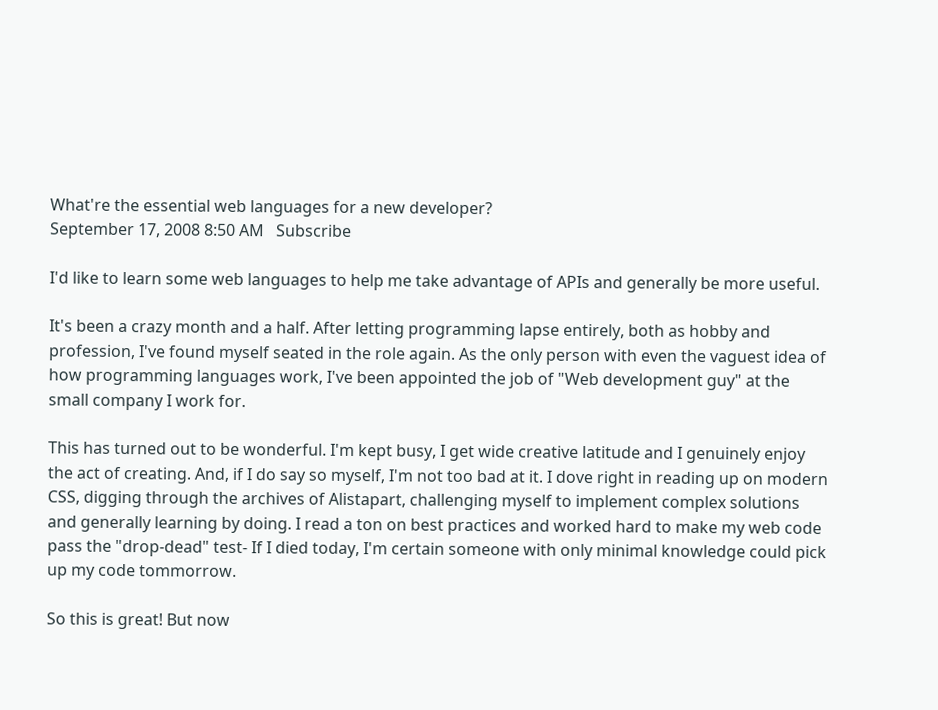What're the essential web languages for a new developer?
September 17, 2008 8:50 AM   Subscribe

I'd like to learn some web languages to help me take advantage of APIs and generally be more useful.

It's been a crazy month and a half. After letting programming lapse entirely, both as hobby and profession, I've found myself seated in the role again. As the only person with even the vaguest idea of how programming languages work, I've been appointed the job of "Web development guy" at the small company I work for.

This has turned out to be wonderful. I'm kept busy, I get wide creative latitude and I genuinely enjoy the act of creating. And, if I do say so myself, I'm not too bad at it. I dove right in reading up on modern CSS, digging through the archives of Alistapart, challenging myself to implement complex solutions and generally learning by doing. I read a ton on best practices and worked hard to make my web code pass the "drop-dead" test- If I died today, I'm certain someone with only minimal knowledge could pick up my code tommorrow.

So this is great! But now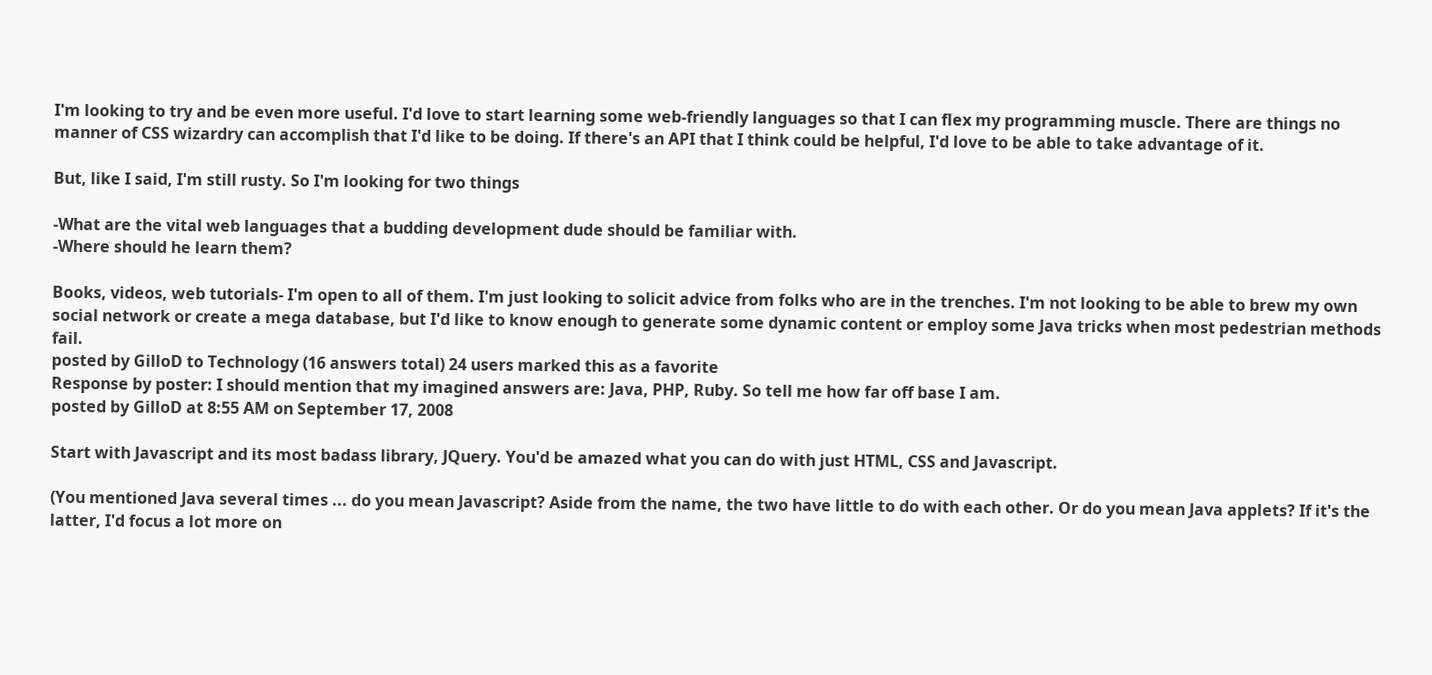I'm looking to try and be even more useful. I'd love to start learning some web-friendly languages so that I can flex my programming muscle. There are things no manner of CSS wizardry can accomplish that I'd like to be doing. If there's an API that I think could be helpful, I'd love to be able to take advantage of it.

But, like I said, I'm still rusty. So I'm looking for two things

-What are the vital web languages that a budding development dude should be familiar with.
-Where should he learn them?

Books, videos, web tutorials- I'm open to all of them. I'm just looking to solicit advice from folks who are in the trenches. I'm not looking to be able to brew my own social network or create a mega database, but I'd like to know enough to generate some dynamic content or employ some Java tricks when most pedestrian methods fail.
posted by GilloD to Technology (16 answers total) 24 users marked this as a favorite
Response by poster: I should mention that my imagined answers are: Java, PHP, Ruby. So tell me how far off base I am.
posted by GilloD at 8:55 AM on September 17, 2008

Start with Javascript and its most badass library, JQuery. You'd be amazed what you can do with just HTML, CSS and Javascript.

(You mentioned Java several times ... do you mean Javascript? Aside from the name, the two have little to do with each other. Or do you mean Java applets? If it's the latter, I'd focus a lot more on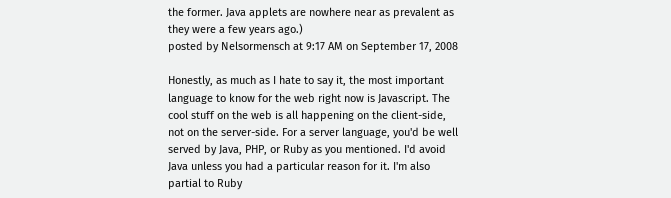the former. Java applets are nowhere near as prevalent as they were a few years ago.)
posted by Nelsormensch at 9:17 AM on September 17, 2008

Honestly, as much as I hate to say it, the most important language to know for the web right now is Javascript. The cool stuff on the web is all happening on the client-side, not on the server-side. For a server language, you'd be well served by Java, PHP, or Ruby as you mentioned. I'd avoid Java unless you had a particular reason for it. I'm also partial to Ruby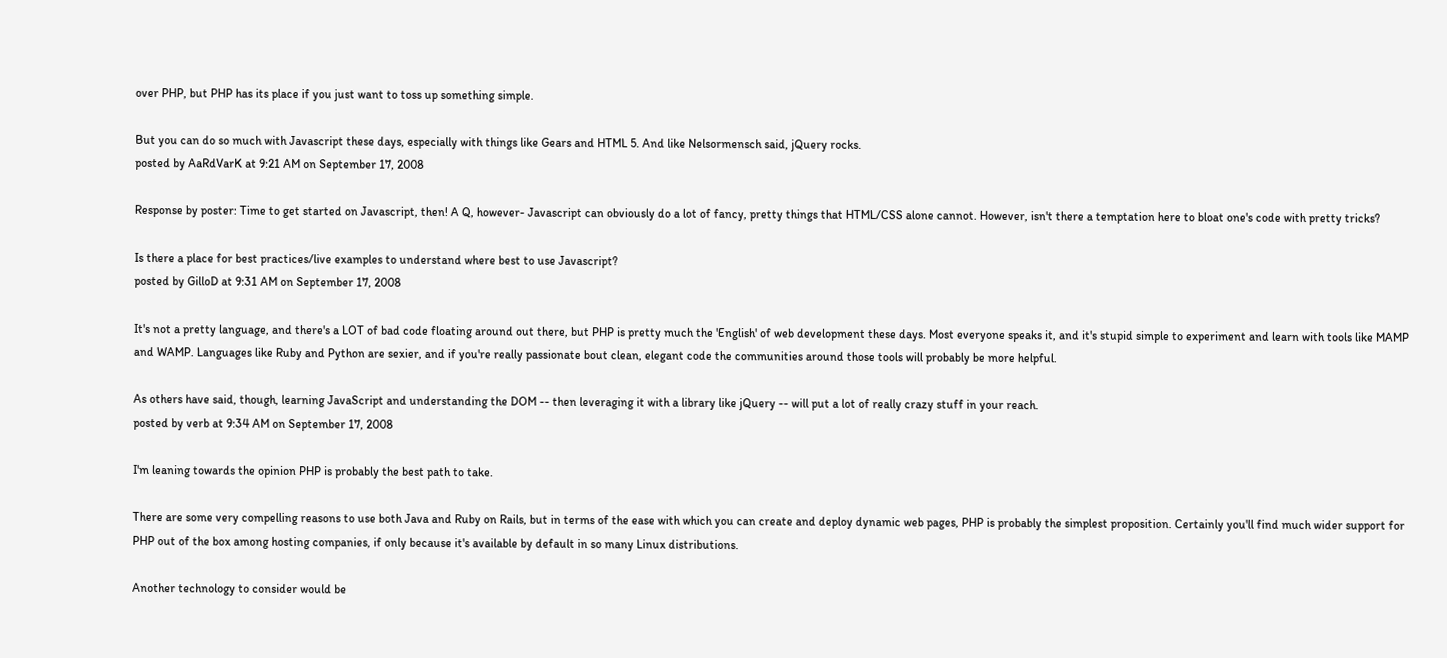over PHP, but PHP has its place if you just want to toss up something simple.

But you can do so much with Javascript these days, especially with things like Gears and HTML 5. And like Nelsormensch said, jQuery rocks.
posted by AaRdVarK at 9:21 AM on September 17, 2008

Response by poster: Time to get started on Javascript, then! A Q, however- Javascript can obviously do a lot of fancy, pretty things that HTML/CSS alone cannot. However, isn't there a temptation here to bloat one's code with pretty tricks?

Is there a place for best practices/live examples to understand where best to use Javascript?
posted by GilloD at 9:31 AM on September 17, 2008

It's not a pretty language, and there's a LOT of bad code floating around out there, but PHP is pretty much the 'English' of web development these days. Most everyone speaks it, and it's stupid simple to experiment and learn with tools like MAMP and WAMP. Languages like Ruby and Python are sexier, and if you're really passionate bout clean, elegant code the communities around those tools will probably be more helpful.

As others have said, though, learning JavaScript and understanding the DOM -- then leveraging it with a library like jQuery -- will put a lot of really crazy stuff in your reach.
posted by verb at 9:34 AM on September 17, 2008

I'm leaning towards the opinion PHP is probably the best path to take.

There are some very compelling reasons to use both Java and Ruby on Rails, but in terms of the ease with which you can create and deploy dynamic web pages, PHP is probably the simplest proposition. Certainly you'll find much wider support for PHP out of the box among hosting companies, if only because it's available by default in so many Linux distributions.

Another technology to consider would be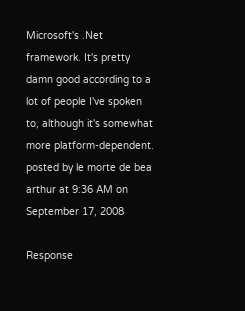Microsoft's .Net framework. It's pretty damn good according to a lot of people I've spoken to, although it's somewhat more platform-dependent.
posted by le morte de bea arthur at 9:36 AM on September 17, 2008

Response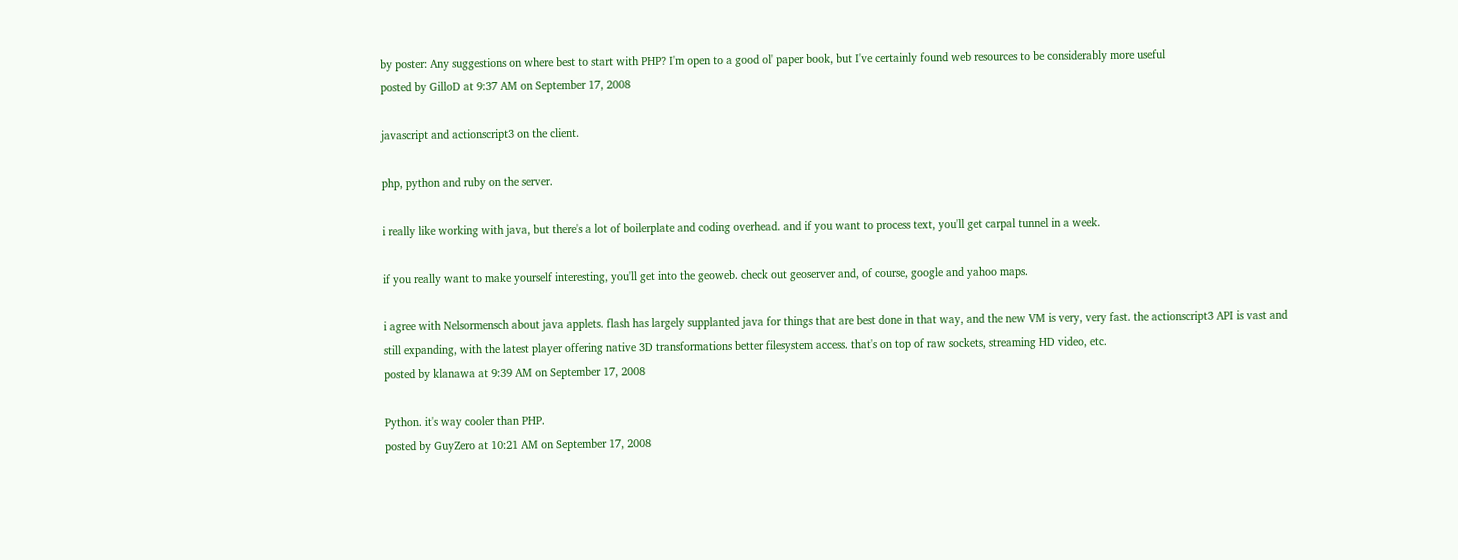by poster: Any suggestions on where best to start with PHP? I'm open to a good ol' paper book, but I've certainly found web resources to be considerably more useful
posted by GilloD at 9:37 AM on September 17, 2008

javascript and actionscript3 on the client.

php, python and ruby on the server.

i really like working with java, but there's a lot of boilerplate and coding overhead. and if you want to process text, you'll get carpal tunnel in a week.

if you really want to make yourself interesting, you'll get into the geoweb. check out geoserver and, of course, google and yahoo maps.

i agree with Nelsormensch about java applets. flash has largely supplanted java for things that are best done in that way, and the new VM is very, very fast. the actionscript3 API is vast and still expanding, with the latest player offering native 3D transformations better filesystem access. that's on top of raw sockets, streaming HD video, etc.
posted by klanawa at 9:39 AM on September 17, 2008

Python. it's way cooler than PHP.
posted by GuyZero at 10:21 AM on September 17, 2008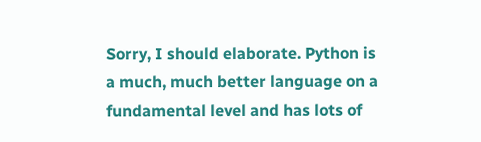Sorry, I should elaborate. Python is a much, much better language on a fundamental level and has lots of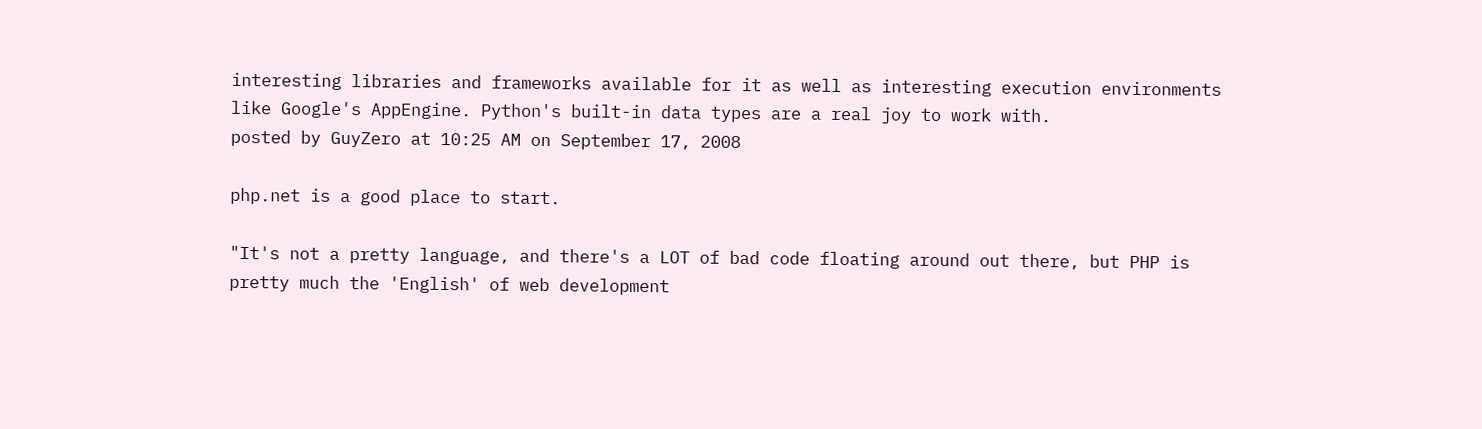interesting libraries and frameworks available for it as well as interesting execution environments like Google's AppEngine. Python's built-in data types are a real joy to work with.
posted by GuyZero at 10:25 AM on September 17, 2008

php.net is a good place to start.

"It's not a pretty language, and there's a LOT of bad code floating around out there, but PHP is pretty much the 'English' of web development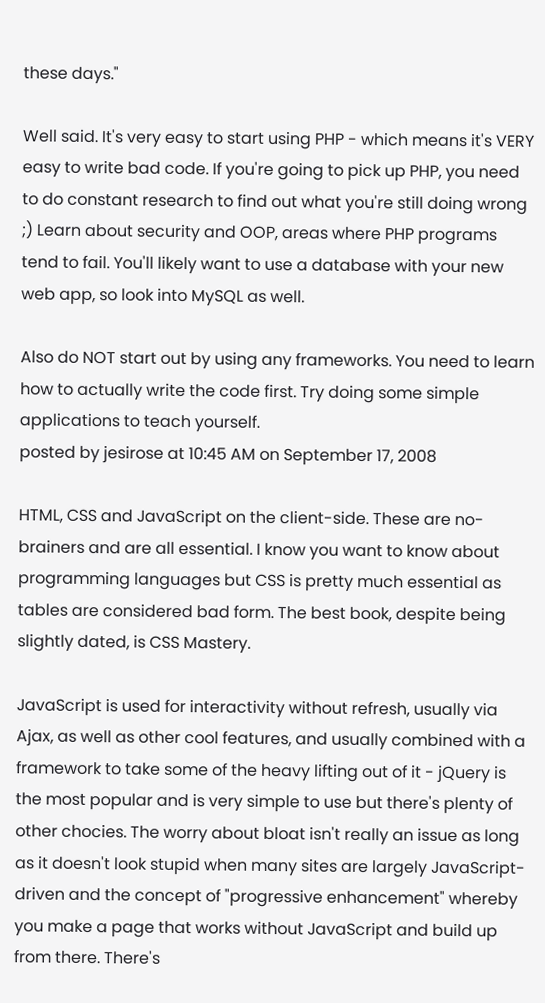these days."

Well said. It's very easy to start using PHP - which means it's VERY easy to write bad code. If you're going to pick up PHP, you need to do constant research to find out what you're still doing wrong ;) Learn about security and OOP, areas where PHP programs tend to fail. You'll likely want to use a database with your new web app, so look into MySQL as well.

Also do NOT start out by using any frameworks. You need to learn how to actually write the code first. Try doing some simple applications to teach yourself.
posted by jesirose at 10:45 AM on September 17, 2008

HTML, CSS and JavaScript on the client-side. These are no-brainers and are all essential. I know you want to know about programming languages but CSS is pretty much essential as tables are considered bad form. The best book, despite being slightly dated, is CSS Mastery.

JavaScript is used for interactivity without refresh, usually via Ajax, as well as other cool features, and usually combined with a framework to take some of the heavy lifting out of it - jQuery is the most popular and is very simple to use but there's plenty of other chocies. The worry about bloat isn't really an issue as long as it doesn't look stupid when many sites are largely JavaScript-driven and the concept of "progressive enhancement" whereby you make a page that works without JavaScript and build up from there. There's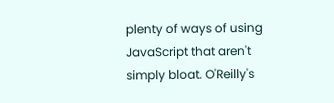plenty of ways of using JavaScript that aren't simply bloat. O'Reilly's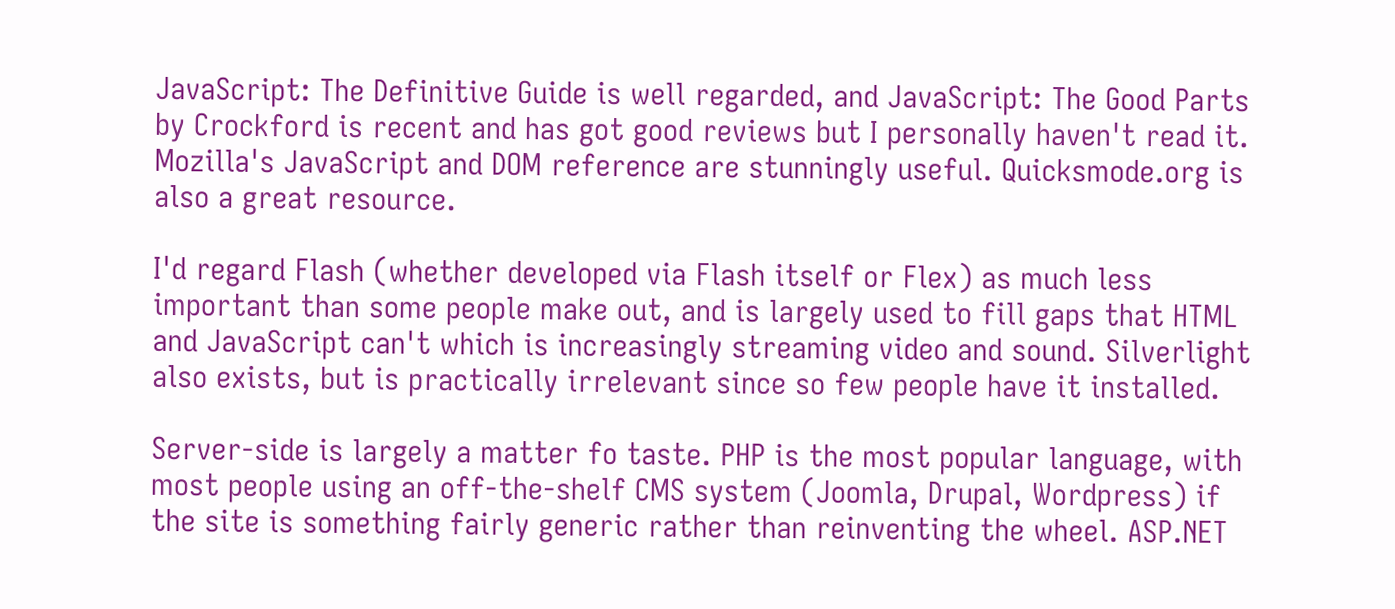JavaScript: The Definitive Guide is well regarded, and JavaScript: The Good Parts by Crockford is recent and has got good reviews but I personally haven't read it. Mozilla's JavaScript and DOM reference are stunningly useful. Quicksmode.org is also a great resource.

I'd regard Flash (whether developed via Flash itself or Flex) as much less important than some people make out, and is largely used to fill gaps that HTML and JavaScript can't which is increasingly streaming video and sound. Silverlight also exists, but is practically irrelevant since so few people have it installed.

Server-side is largely a matter fo taste. PHP is the most popular language, with most people using an off-the-shelf CMS system (Joomla, Drupal, Wordpress) if the site is something fairly generic rather than reinventing the wheel. ASP.NET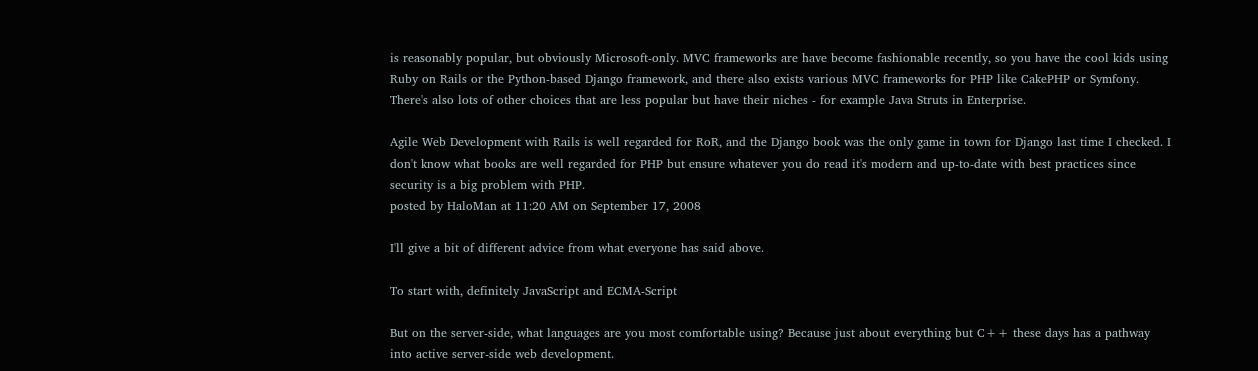is reasonably popular, but obviously Microsoft-only. MVC frameworks are have become fashionable recently, so you have the cool kids using Ruby on Rails or the Python-based Django framework, and there also exists various MVC frameworks for PHP like CakePHP or Symfony. There's also lots of other choices that are less popular but have their niches - for example Java Struts in Enterprise.

Agile Web Development with Rails is well regarded for RoR, and the Django book was the only game in town for Django last time I checked. I don't know what books are well regarded for PHP but ensure whatever you do read it's modern and up-to-date with best practices since security is a big problem with PHP.
posted by HaloMan at 11:20 AM on September 17, 2008

I'll give a bit of different advice from what everyone has said above.

To start with, definitely JavaScript and ECMA-Script

But on the server-side, what languages are you most comfortable using? Because just about everything but C++ these days has a pathway into active server-side web development.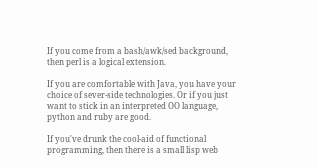If you come from a bash/awk/sed background, then perl is a logical extension.

If you are comfortable with Java, you have your choice of sever-side technologies. Or if you just want to stick in an interpreted OO language, python and ruby are good.

If you've drunk the cool-aid of functional programming, then there is a small lisp web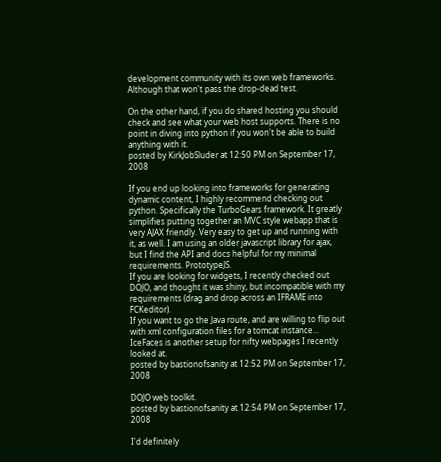development community with its own web frameworks. Although that won't pass the drop-dead test.

On the other hand, if you do shared hosting you should check and see what your web host supports. There is no point in diving into python if you won't be able to build anything with it.
posted by KirkJobSluder at 12:50 PM on September 17, 2008

If you end up looking into frameworks for generating dynamic content, I highly recommend checking out python. Specifically the TurboGears framework. It greatly simplifies putting together an MVC style webapp that is very AJAX friendly. Very easy to get up and running with it, as well. I am using an older javascript library for ajax, but I find the API and docs helpful for my minimal requirements. PrototypeJS.
If you are looking for widgets, I recently checked out DOJO, and thought it was shiny, but incompatible with my requirements (drag and drop across an IFRAME into FCKeditor).
If you want to go the Java route, and are willing to flip out with xml configuration files for a tomcat instance... IceFaces is another setup for nifty webpages I recently looked at.
posted by bastionofsanity at 12:52 PM on September 17, 2008

DOJO web toolkit.
posted by bastionofsanity at 12:54 PM on September 17, 2008

I'd definitely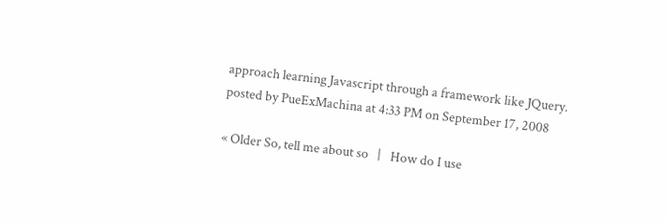approach learning Javascript through a framework like JQuery.
posted by PueExMachina at 4:33 PM on September 17, 2008

« Older So, tell me about so   |   How do I use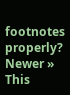footnotes properly? Newer »
This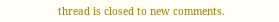thread is closed to new comments.